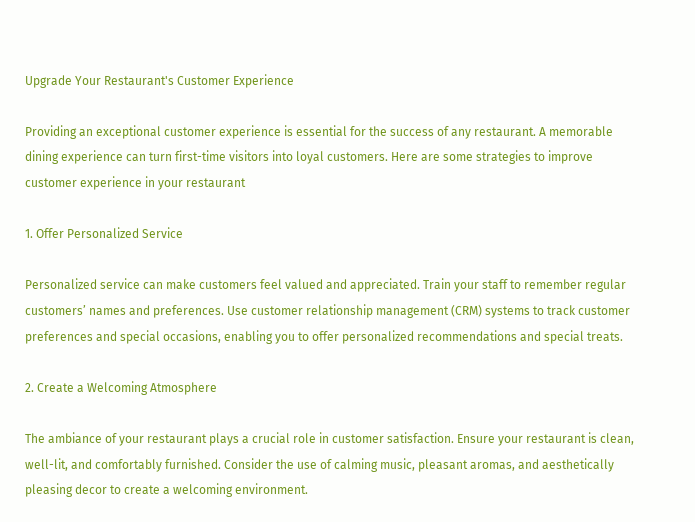Upgrade Your Restaurant's Customer Experience

Providing an exceptional customer experience is essential for the success of any restaurant. A memorable dining experience can turn first-time visitors into loyal customers. Here are some strategies to improve customer experience in your restaurant

1. Offer Personalized Service

Personalized service can make customers feel valued and appreciated. Train your staff to remember regular customers’ names and preferences. Use customer relationship management (CRM) systems to track customer preferences and special occasions, enabling you to offer personalized recommendations and special treats.

2. Create a Welcoming Atmosphere

The ambiance of your restaurant plays a crucial role in customer satisfaction. Ensure your restaurant is clean, well-lit, and comfortably furnished. Consider the use of calming music, pleasant aromas, and aesthetically pleasing decor to create a welcoming environment.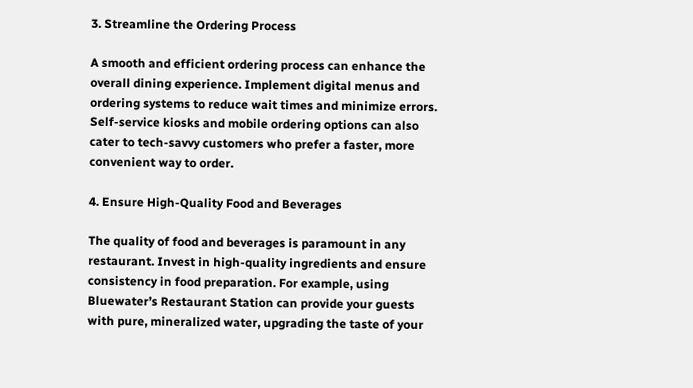3. Streamline the Ordering Process

A smooth and efficient ordering process can enhance the overall dining experience. Implement digital menus and ordering systems to reduce wait times and minimize errors. Self-service kiosks and mobile ordering options can also cater to tech-savvy customers who prefer a faster, more convenient way to order.

4. Ensure High-Quality Food and Beverages

The quality of food and beverages is paramount in any restaurant. Invest in high-quality ingredients and ensure consistency in food preparation. For example, using Bluewater’s Restaurant Station can provide your guests with pure, mineralized water, upgrading the taste of your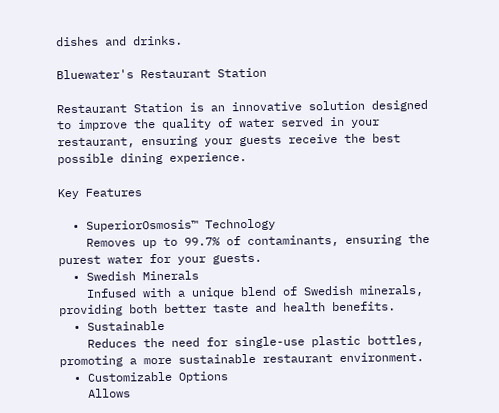dishes and drinks.

Bluewater's Restaurant Station

Restaurant Station is an innovative solution designed to improve the quality of water served in your restaurant, ensuring your guests receive the best possible dining experience.

Key Features

  • SuperiorOsmosis™ Technology
    Removes up to 99.7% of contaminants, ensuring the purest water for your guests.
  • Swedish Minerals
    Infused with a unique blend of Swedish minerals, providing both better taste and health benefits.
  • Sustainable
    Reduces the need for single-use plastic bottles, promoting a more sustainable restaurant environment.
  • Customizable Options
    Allows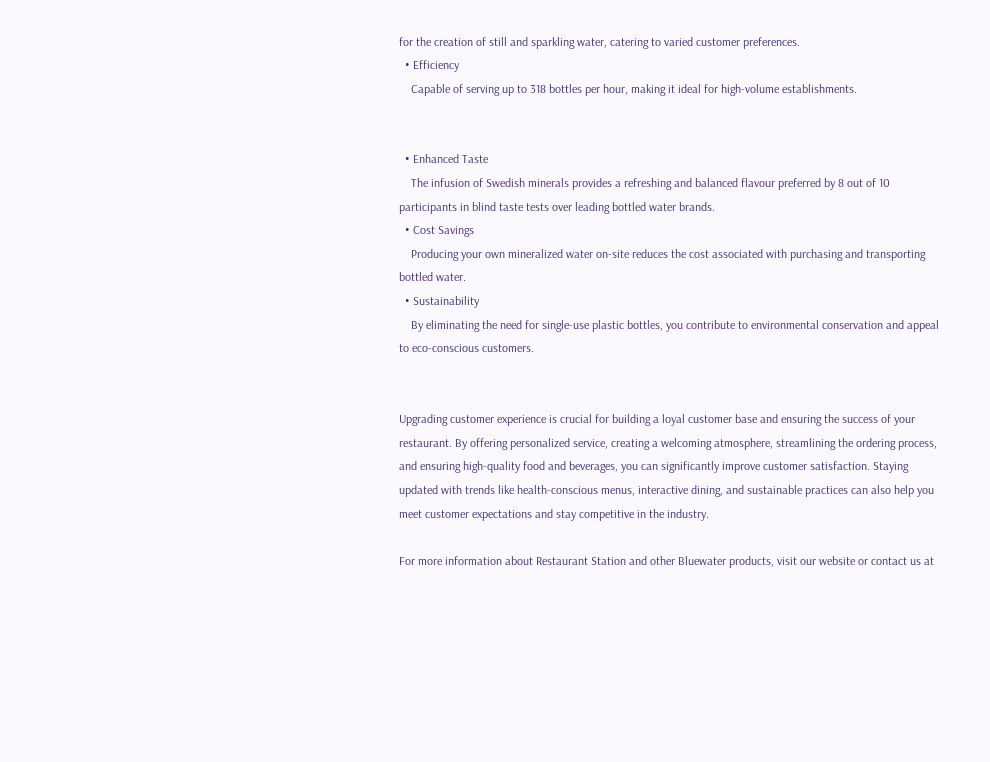for the creation of still and sparkling water, catering to varied customer preferences.
  • Efficiency
    Capable of serving up to 318 bottles per hour, making it ideal for high-volume establishments.


  • Enhanced Taste
    The infusion of Swedish minerals provides a refreshing and balanced flavour preferred by 8 out of 10 participants in blind taste tests over leading bottled water brands.
  • Cost Savings
    Producing your own mineralized water on-site reduces the cost associated with purchasing and transporting bottled water.
  • Sustainability
    By eliminating the need for single-use plastic bottles, you contribute to environmental conservation and appeal to eco-conscious customers.


Upgrading customer experience is crucial for building a loyal customer base and ensuring the success of your restaurant. By offering personalized service, creating a welcoming atmosphere, streamlining the ordering process, and ensuring high-quality food and beverages, you can significantly improve customer satisfaction. Staying updated with trends like health-conscious menus, interactive dining, and sustainable practices can also help you meet customer expectations and stay competitive in the industry.

For more information about Restaurant Station and other Bluewater products, visit our website or contact us at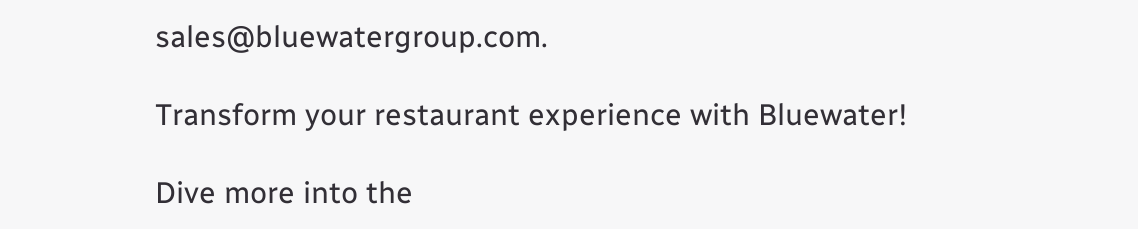sales@bluewatergroup.com.

Transform your restaurant experience with Bluewater!

Dive more into the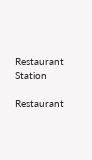Restaurant Station

Restaurant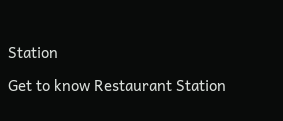Station

Get to know Restaurant Station